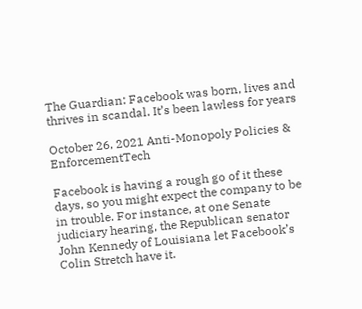The Guardian: Facebook was born, lives and thrives in scandal. It’s been lawless for years

October 26, 2021 Anti-Monopoly Policies & EnforcementTech

Facebook is having a rough go of it these days, so you might expect the company to be in trouble. For instance, at one Senate judiciary hearing, the Republican senator John Kennedy of Louisiana let Facebook’s Colin Stretch have it.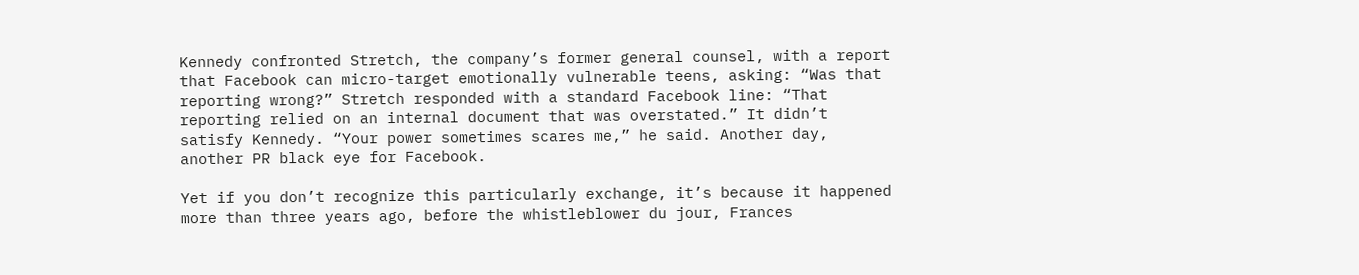Kennedy confronted Stretch, the company’s former general counsel, with a report that Facebook can micro-target emotionally vulnerable teens, asking: “Was that reporting wrong?” Stretch responded with a standard Facebook line: “That reporting relied on an internal document that was overstated.” It didn’t satisfy Kennedy. “Your power sometimes scares me,” he said. Another day, another PR black eye for Facebook.

Yet if you don’t recognize this particularly exchange, it’s because it happened more than three years ago, before the whistleblower du jour, Frances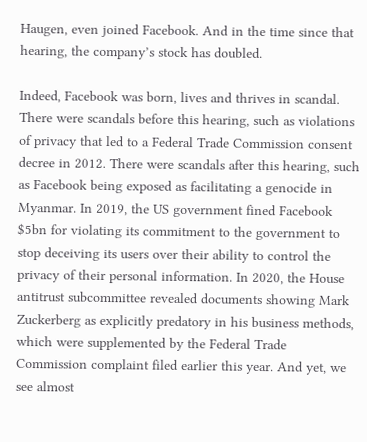Haugen, even joined Facebook. And in the time since that hearing, the company’s stock has doubled.

Indeed, Facebook was born, lives and thrives in scandal. There were scandals before this hearing, such as violations of privacy that led to a Federal Trade Commission consent decree in 2012. There were scandals after this hearing, such as Facebook being exposed as facilitating a genocide in Myanmar. In 2019, the US government fined Facebook $5bn for violating its commitment to the government to stop deceiving its users over their ability to control the privacy of their personal information. In 2020, the House antitrust subcommittee revealed documents showing Mark Zuckerberg as explicitly predatory in his business methods, which were supplemented by the Federal Trade Commission complaint filed earlier this year. And yet, we see almost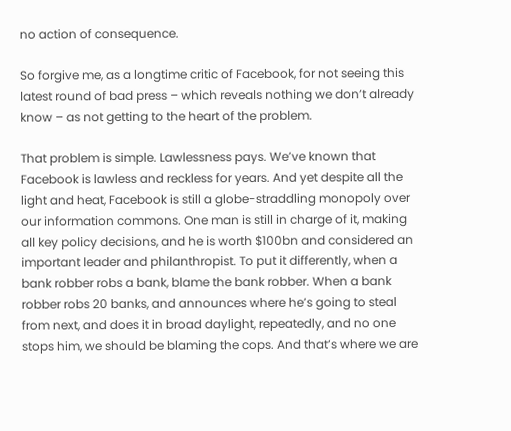no action of consequence.

So forgive me, as a longtime critic of Facebook, for not seeing this latest round of bad press – which reveals nothing we don’t already know – as not getting to the heart of the problem.

That problem is simple. Lawlessness pays. We’ve known that Facebook is lawless and reckless for years. And yet despite all the light and heat, Facebook is still a globe-straddling monopoly over our information commons. One man is still in charge of it, making all key policy decisions, and he is worth $100bn and considered an important leader and philanthropist. To put it differently, when a bank robber robs a bank, blame the bank robber. When a bank robber robs 20 banks, and announces where he’s going to steal from next, and does it in broad daylight, repeatedly, and no one stops him, we should be blaming the cops. And that’s where we are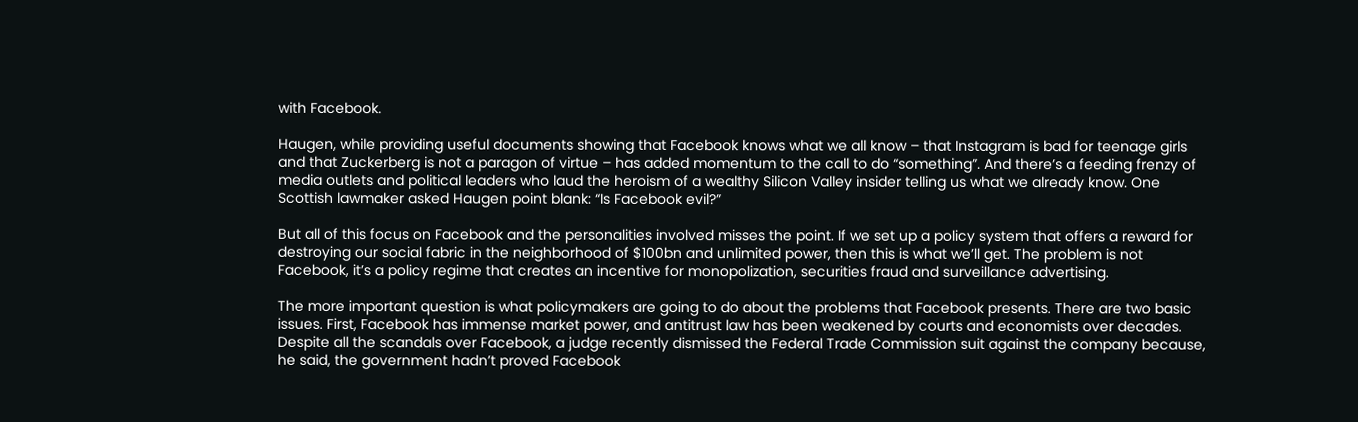with Facebook.

Haugen, while providing useful documents showing that Facebook knows what we all know – that Instagram is bad for teenage girls and that Zuckerberg is not a paragon of virtue – has added momentum to the call to do “something”. And there’s a feeding frenzy of media outlets and political leaders who laud the heroism of a wealthy Silicon Valley insider telling us what we already know. One Scottish lawmaker asked Haugen point blank: “Is Facebook evil?”

But all of this focus on Facebook and the personalities involved misses the point. If we set up a policy system that offers a reward for destroying our social fabric in the neighborhood of $100bn and unlimited power, then this is what we’ll get. The problem is not Facebook, it’s a policy regime that creates an incentive for monopolization, securities fraud and surveillance advertising.

The more important question is what policymakers are going to do about the problems that Facebook presents. There are two basic issues. First, Facebook has immense market power, and antitrust law has been weakened by courts and economists over decades. Despite all the scandals over Facebook, a judge recently dismissed the Federal Trade Commission suit against the company because, he said, the government hadn’t proved Facebook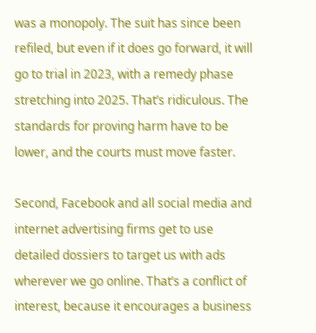was a monopoly. The suit has since been refiled, but even if it does go forward, it will go to trial in 2023, with a remedy phase stretching into 2025. That’s ridiculous. The standards for proving harm have to be lower, and the courts must move faster.

Second, Facebook and all social media and internet advertising firms get to use detailed dossiers to target us with ads wherever we go online. That’s a conflict of interest, because it encourages a business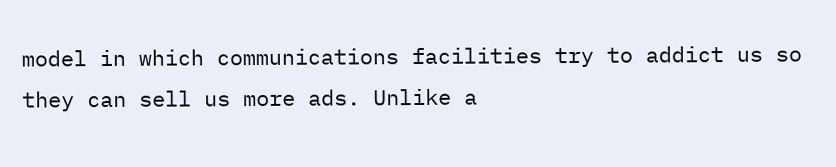model in which communications facilities try to addict us so they can sell us more ads. Unlike a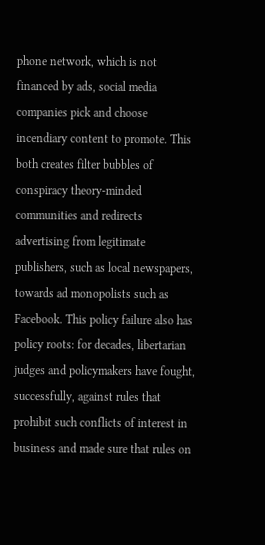phone network, which is not financed by ads, social media companies pick and choose incendiary content to promote. This both creates filter bubbles of conspiracy theory-minded communities and redirects advertising from legitimate publishers, such as local newspapers, towards ad monopolists such as Facebook. This policy failure also has policy roots: for decades, libertarian judges and policymakers have fought, successfully, against rules that prohibit such conflicts of interest in business and made sure that rules on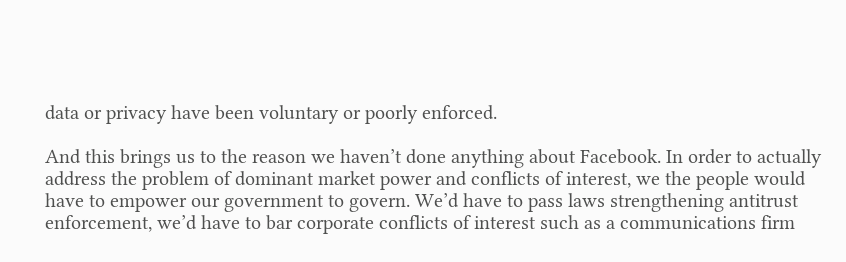data or privacy have been voluntary or poorly enforced.

And this brings us to the reason we haven’t done anything about Facebook. In order to actually address the problem of dominant market power and conflicts of interest, we the people would have to empower our government to govern. We’d have to pass laws strengthening antitrust enforcement, we’d have to bar corporate conflicts of interest such as a communications firm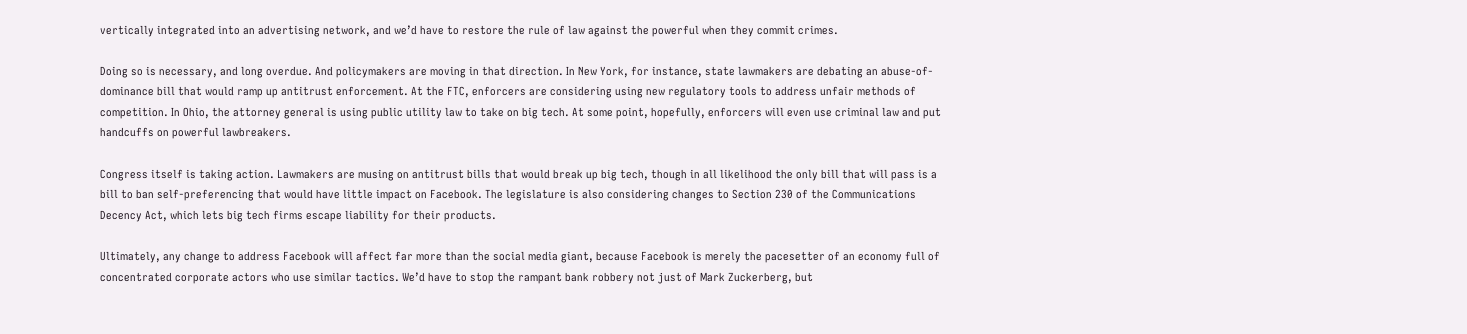vertically integrated into an advertising network, and we’d have to restore the rule of law against the powerful when they commit crimes.

Doing so is necessary, and long overdue. And policymakers are moving in that direction. In New York, for instance, state lawmakers are debating an abuse-of-dominance bill that would ramp up antitrust enforcement. At the FTC, enforcers are considering using new regulatory tools to address unfair methods of competition. In Ohio, the attorney general is using public utility law to take on big tech. At some point, hopefully, enforcers will even use criminal law and put handcuffs on powerful lawbreakers.

Congress itself is taking action. Lawmakers are musing on antitrust bills that would break up big tech, though in all likelihood the only bill that will pass is a bill to ban self-preferencing that would have little impact on Facebook. The legislature is also considering changes to Section 230 of the Communications Decency Act, which lets big tech firms escape liability for their products.

Ultimately, any change to address Facebook will affect far more than the social media giant, because Facebook is merely the pacesetter of an economy full of concentrated corporate actors who use similar tactics. We’d have to stop the rampant bank robbery not just of Mark Zuckerberg, but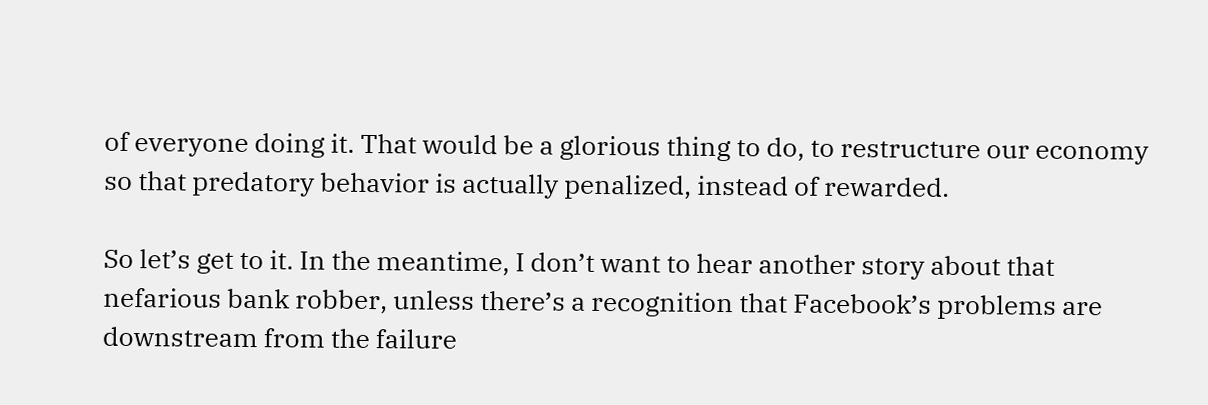of everyone doing it. That would be a glorious thing to do, to restructure our economy so that predatory behavior is actually penalized, instead of rewarded.

So let’s get to it. In the meantime, I don’t want to hear another story about that nefarious bank robber, unless there’s a recognition that Facebook’s problems are downstream from the failure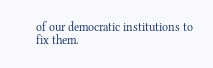of our democratic institutions to fix them.